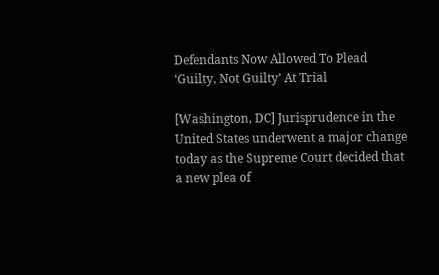Defendants Now Allowed To Plead ‘Guilty, Not Guilty’ At Trial

[Washington, DC] Jurisprudence in the United States underwent a major change today as the Supreme Court decided that a new plea of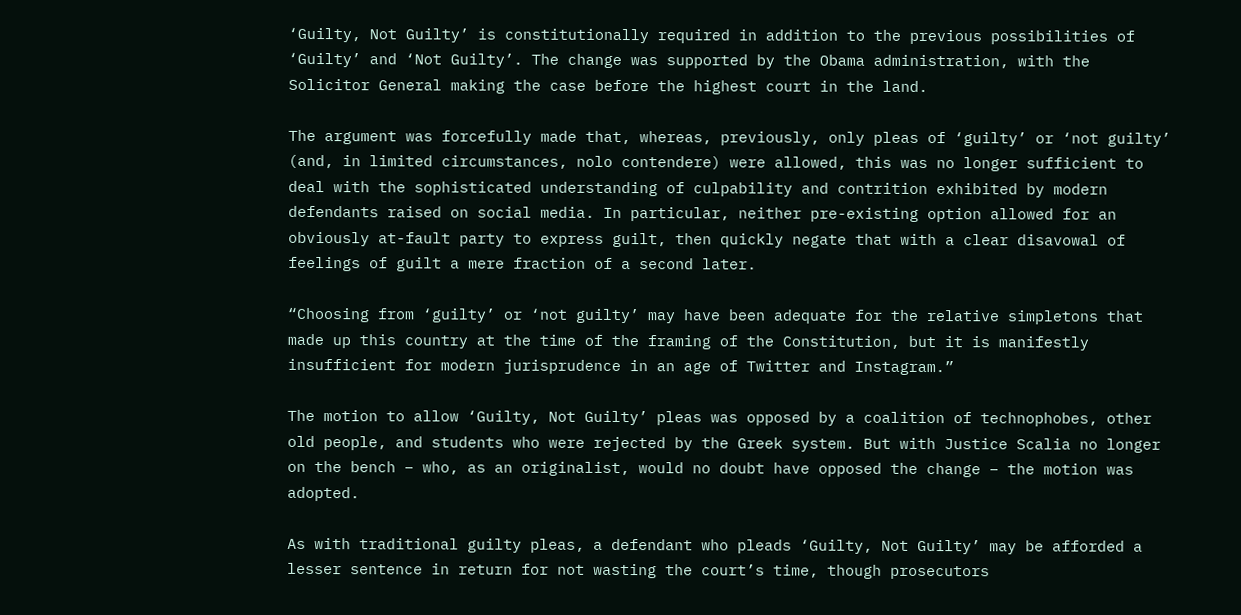‘Guilty, Not Guilty’ is constitutionally required in addition to the previous possibilities of ‘Guilty’ and ‘Not Guilty’. The change was supported by the Obama administration, with the Solicitor General making the case before the highest court in the land.

The argument was forcefully made that, whereas, previously, only pleas of ‘guilty’ or ‘not guilty’ (and, in limited circumstances, nolo contendere) were allowed, this was no longer sufficient to deal with the sophisticated understanding of culpability and contrition exhibited by modern defendants raised on social media. In particular, neither pre-existing option allowed for an obviously at-fault party to express guilt, then quickly negate that with a clear disavowal of feelings of guilt a mere fraction of a second later.

“Choosing from ‘guilty’ or ‘not guilty’ may have been adequate for the relative simpletons that made up this country at the time of the framing of the Constitution, but it is manifestly insufficient for modern jurisprudence in an age of Twitter and Instagram.”

The motion to allow ‘Guilty, Not Guilty’ pleas was opposed by a coalition of technophobes, other old people, and students who were rejected by the Greek system. But with Justice Scalia no longer on the bench – who, as an originalist, would no doubt have opposed the change – the motion was adopted.

As with traditional guilty pleas, a defendant who pleads ‘Guilty, Not Guilty’ may be afforded a lesser sentence in return for not wasting the court’s time, though prosecutors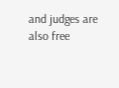and judges are also free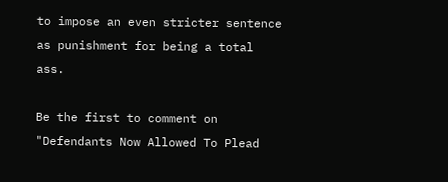to impose an even stricter sentence as punishment for being a total ass.

Be the first to comment on "Defendants Now Allowed To Plead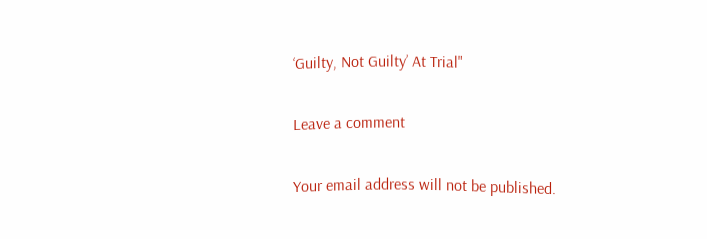‘Guilty, Not Guilty’ At Trial"

Leave a comment

Your email address will not be published.